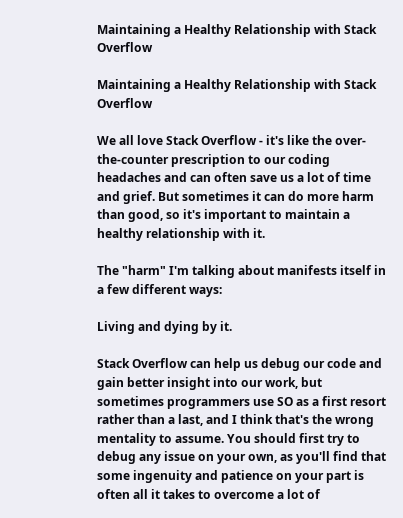Maintaining a Healthy Relationship with Stack Overflow

Maintaining a Healthy Relationship with Stack Overflow

We all love Stack Overflow - it's like the over-the-counter prescription to our coding headaches and can often save us a lot of time and grief. But sometimes it can do more harm than good, so it's important to maintain a healthy relationship with it.

The "harm" I'm talking about manifests itself in a few different ways:

Living and dying by it.

Stack Overflow can help us debug our code and gain better insight into our work, but sometimes programmers use SO as a first resort rather than a last, and I think that's the wrong mentality to assume. You should first try to debug any issue on your own, as you'll find that some ingenuity and patience on your part is often all it takes to overcome a lot of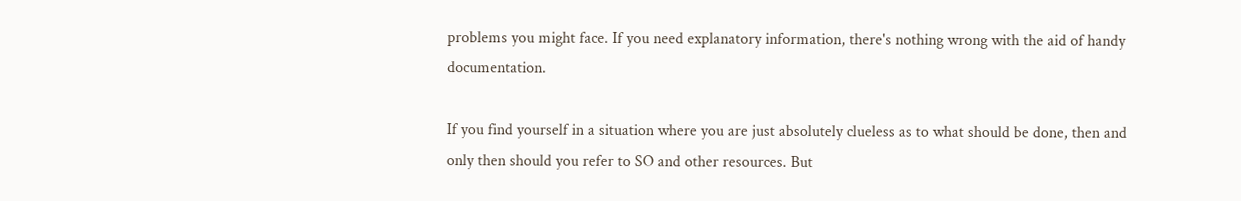problems you might face. If you need explanatory information, there's nothing wrong with the aid of handy documentation.

If you find yourself in a situation where you are just absolutely clueless as to what should be done, then and only then should you refer to SO and other resources. But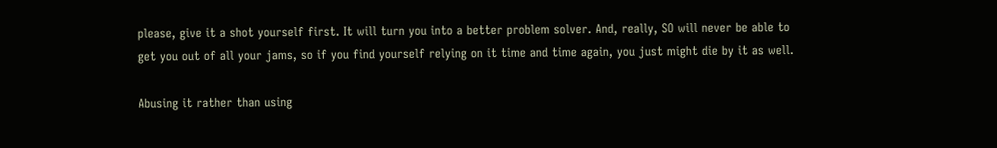please, give it a shot yourself first. It will turn you into a better problem solver. And, really, SO will never be able to get you out of all your jams, so if you find yourself relying on it time and time again, you just might die by it as well.

Abusing it rather than using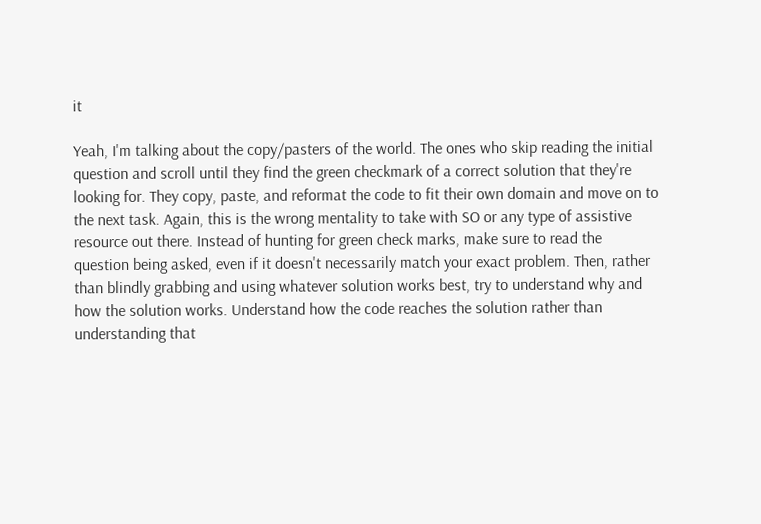it

Yeah, I'm talking about the copy/pasters of the world. The ones who skip reading the initial question and scroll until they find the green checkmark of a correct solution that they're looking for. They copy, paste, and reformat the code to fit their own domain and move on to the next task. Again, this is the wrong mentality to take with SO or any type of assistive resource out there. Instead of hunting for green check marks, make sure to read the question being asked, even if it doesn't necessarily match your exact problem. Then, rather than blindly grabbing and using whatever solution works best, try to understand why and how the solution works. Understand how the code reaches the solution rather than understanding that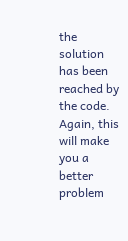the solution has been reached by the code. Again, this will make you a better problem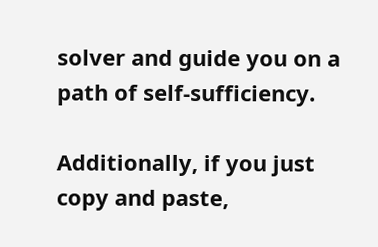solver and guide you on a path of self-sufficiency.

Additionally, if you just copy and paste,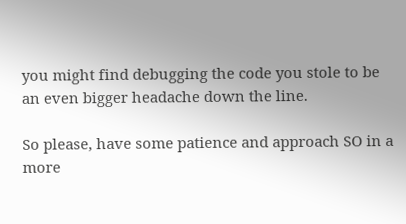you might find debugging the code you stole to be an even bigger headache down the line.

So please, have some patience and approach SO in a more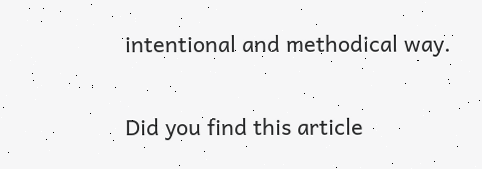intentional and methodical way.

Did you find this article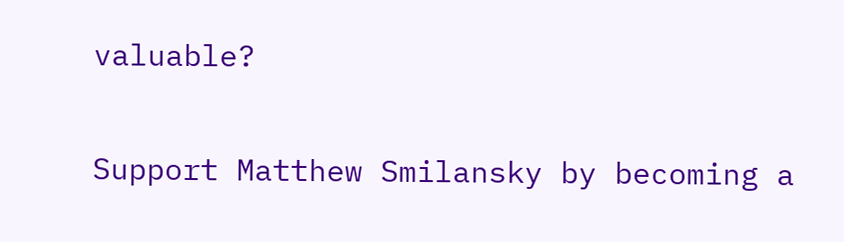valuable?

Support Matthew Smilansky by becoming a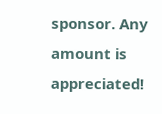sponsor. Any amount is appreciated!